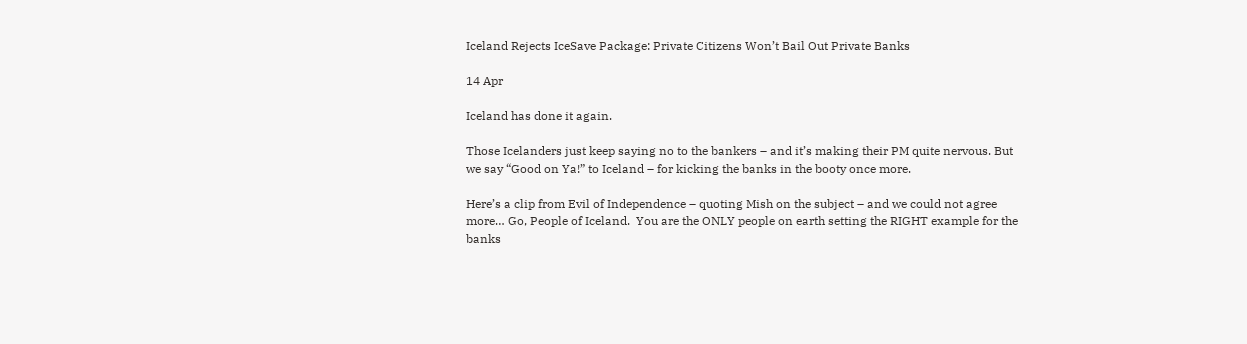Iceland Rejects IceSave Package: Private Citizens Won’t Bail Out Private Banks

14 Apr

Iceland has done it again.

Those Icelanders just keep saying no to the bankers – and it’s making their PM quite nervous. But we say “Good on Ya!” to Iceland – for kicking the banks in the booty once more.

Here’s a clip from Evil of Independence – quoting Mish on the subject – and we could not agree more… Go, People of Iceland.  You are the ONLY people on earth setting the RIGHT example for the banks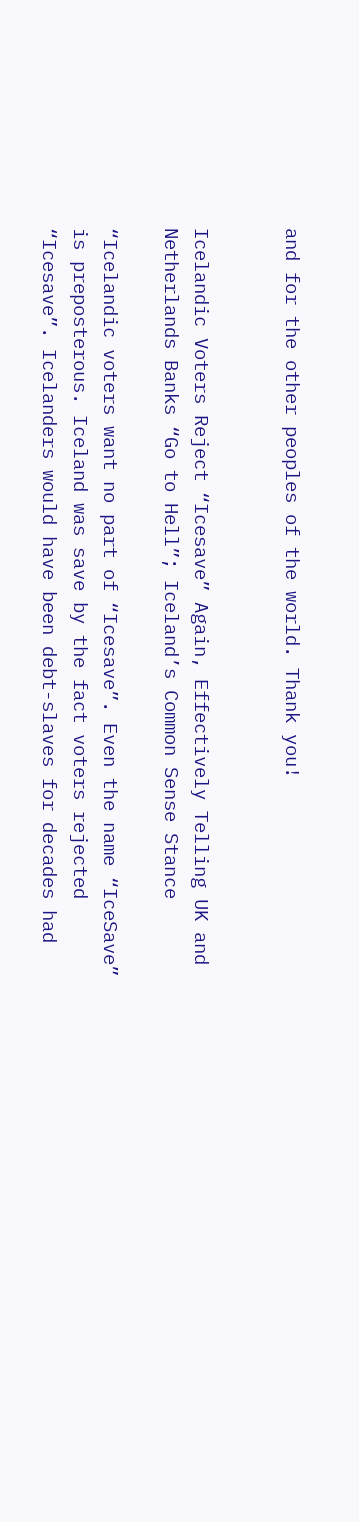and for the other peoples of the world. Thank you!


Icelandic Voters Reject “Icesave” Again, Effectively Telling UK and Netherlands Banks “Go to Hell”; Iceland’s Common Sense Stance

“Icelandic voters want no part of “Icesave”. Even the name “IceSave” is preposterous. Iceland was save by the fact voters rejected “Icesave”. Icelanders would have been debt-slaves for decades had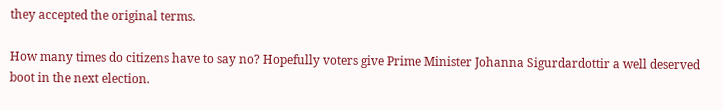they accepted the original terms.

How many times do citizens have to say no? Hopefully voters give Prime Minister Johanna Sigurdardottir a well deserved boot in the next election.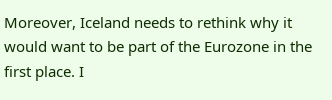Moreover, Iceland needs to rethink why it would want to be part of the Eurozone in the first place. I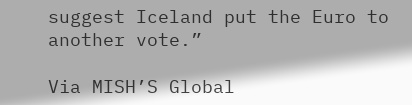suggest Iceland put the Euro to another vote.”

Via MISH’S Global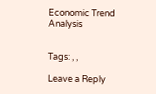Economic Trend Analysis


Tags: , ,

Leave a Reply